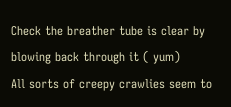Check the breather tube is clear by blowing back through it ( yum)
All sorts of creepy crawlies seem to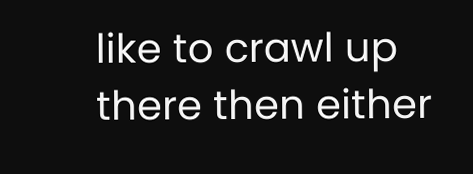like to crawl up there then either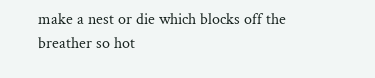make a nest or die which blocks off the breather so hot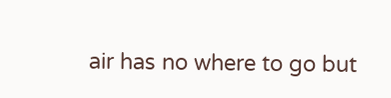air has no where to go but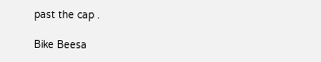past the cap .

Bike Beesa